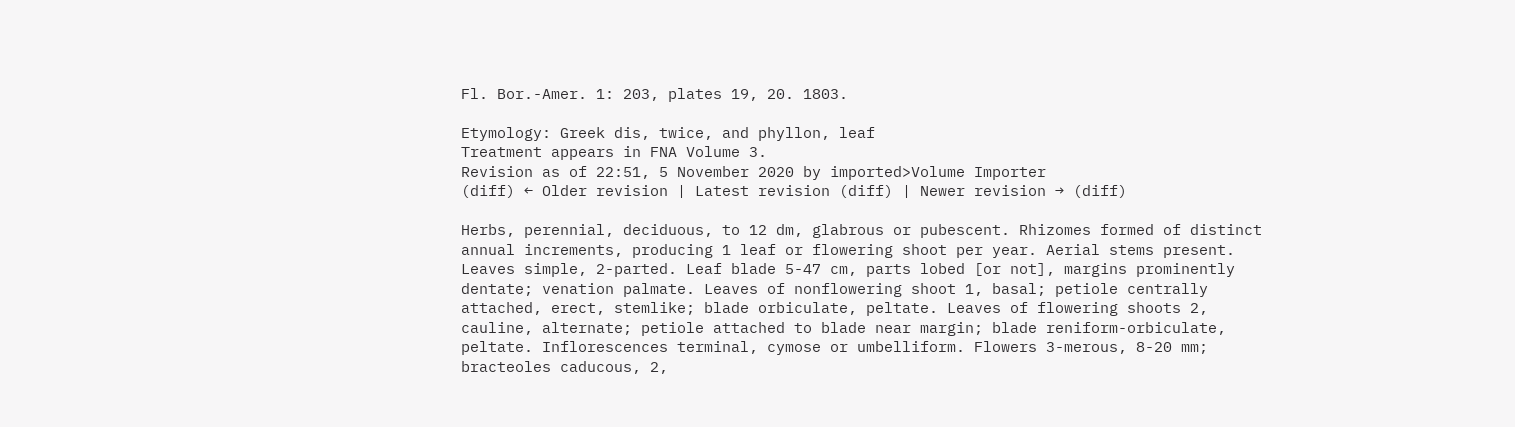Fl. Bor.-Amer. 1: 203, plates 19, 20. 1803.

Etymology: Greek dis, twice, and phyllon, leaf
Treatment appears in FNA Volume 3.
Revision as of 22:51, 5 November 2020 by imported>Volume Importer
(diff) ← Older revision | Latest revision (diff) | Newer revision → (diff)

Herbs, perennial, deciduous, to 12 dm, glabrous or pubescent. Rhizomes formed of distinct annual increments, producing 1 leaf or flowering shoot per year. Aerial stems present. Leaves simple, 2-parted. Leaf blade 5-47 cm, parts lobed [or not], margins prominently dentate; venation palmate. Leaves of nonflowering shoot 1, basal; petiole centrally attached, erect, stemlike; blade orbiculate, peltate. Leaves of flowering shoots 2, cauline, alternate; petiole attached to blade near margin; blade reniform-orbiculate, peltate. Inflorescences terminal, cymose or umbelliform. Flowers 3-merous, 8-20 mm; bracteoles caducous, 2,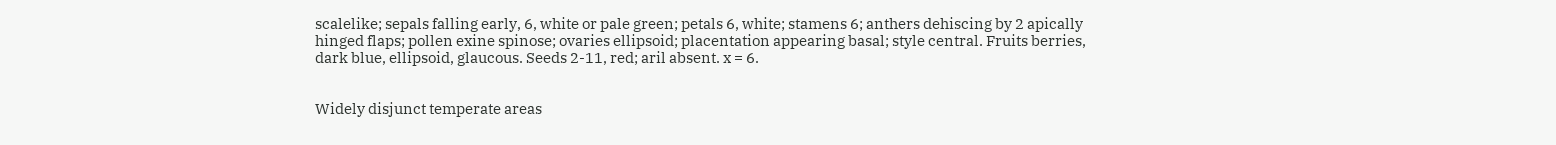scalelike; sepals falling early, 6, white or pale green; petals 6, white; stamens 6; anthers dehiscing by 2 apically hinged flaps; pollen exine spinose; ovaries ellipsoid; placentation appearing basal; style central. Fruits berries, dark blue, ellipsoid, glaucous. Seeds 2-11, red; aril absent. x = 6.


Widely disjunct temperate areas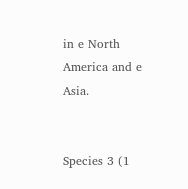in e North America and e Asia.


Species 3 (1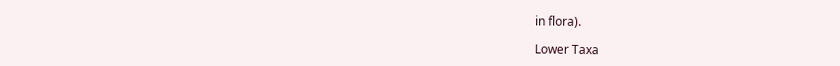in flora).

Lower Taxa